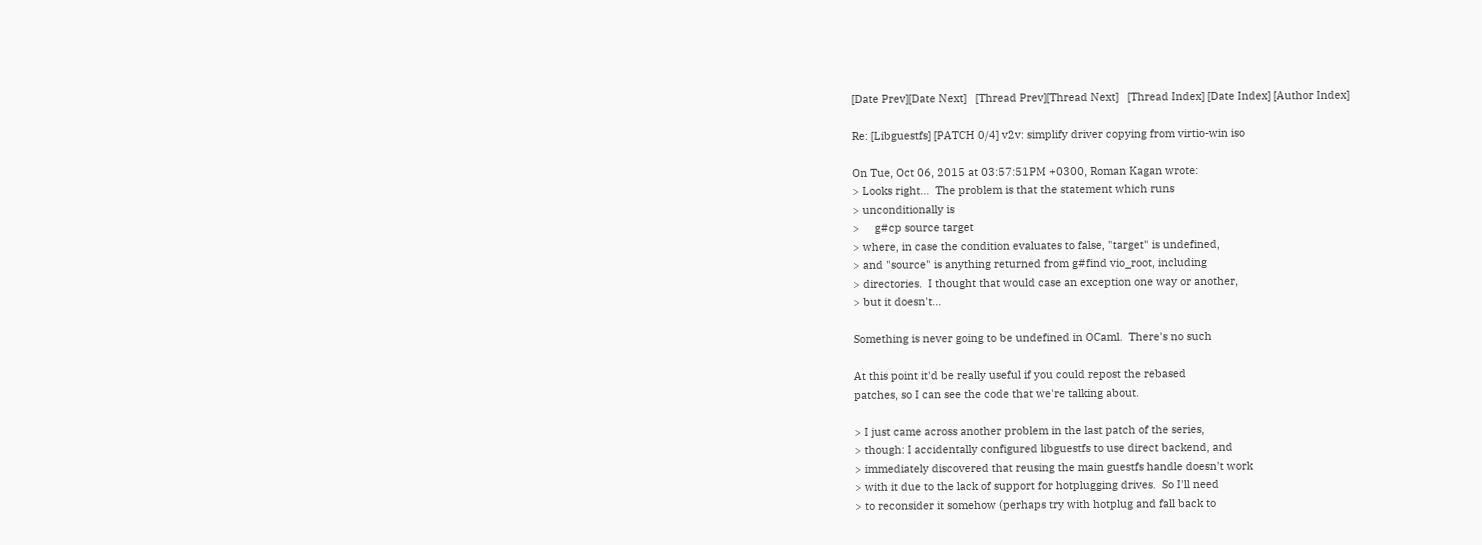[Date Prev][Date Next]   [Thread Prev][Thread Next]   [Thread Index] [Date Index] [Author Index]

Re: [Libguestfs] [PATCH 0/4] v2v: simplify driver copying from virtio-win iso

On Tue, Oct 06, 2015 at 03:57:51PM +0300, Roman Kagan wrote:
> Looks right...  The problem is that the statement which runs
> unconditionally is
>     g#cp source target
> where, in case the condition evaluates to false, "target" is undefined,
> and "source" is anything returned from g#find vio_root, including
> directories.  I thought that would case an exception one way or another,
> but it doesn't...

Something is never going to be undefined in OCaml.  There's no such

At this point it'd be really useful if you could repost the rebased
patches, so I can see the code that we're talking about.

> I just came across another problem in the last patch of the series,
> though: I accidentally configured libguestfs to use direct backend, and
> immediately discovered that reusing the main guestfs handle doesn't work
> with it due to the lack of support for hotplugging drives.  So I'll need
> to reconsider it somehow (perhaps try with hotplug and fall back to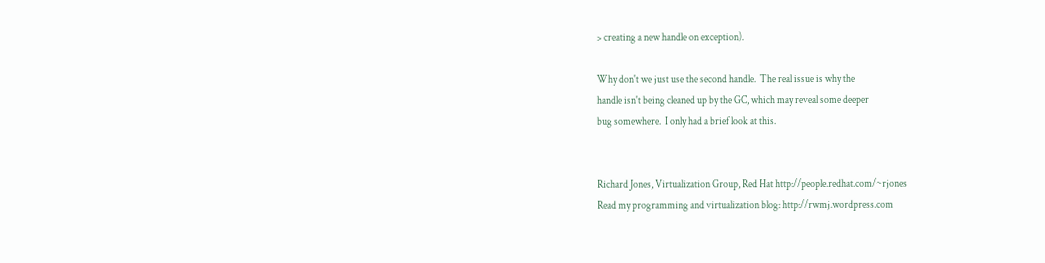> creating a new handle on exception).

Why don't we just use the second handle.  The real issue is why the
handle isn't being cleaned up by the GC, which may reveal some deeper
bug somewhere.  I only had a brief look at this.


Richard Jones, Virtualization Group, Red Hat http://people.redhat.com/~rjones
Read my programming and virtualization blog: http://rwmj.wordpress.com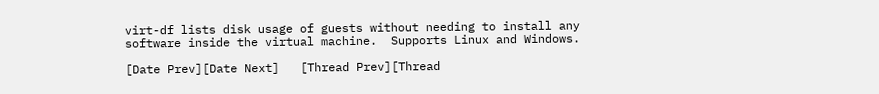virt-df lists disk usage of guests without needing to install any
software inside the virtual machine.  Supports Linux and Windows.

[Date Prev][Date Next]   [Thread Prev][Thread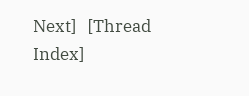Next]   [Thread Index]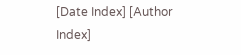[Date Index] [Author Index]